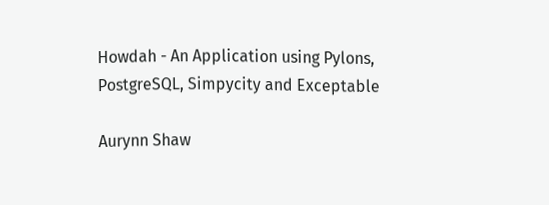Howdah - An Application using Pylons, PostgreSQL, Simpycity and Exceptable

Aurynn Shaw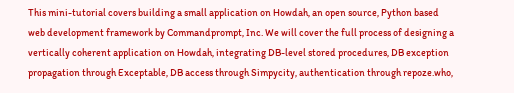This mini-tutorial covers building a small application on Howdah, an open source, Python based web development framework by Commandprompt, Inc. We will cover the full process of designing a vertically coherent application on Howdah, integrating DB-level stored procedures, DB exception propagation through Exceptable, DB access through Simpycity, authentication through repoze.who,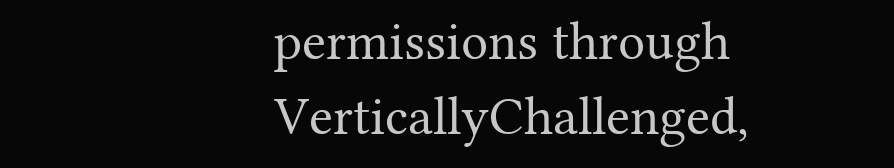permissions through VerticallyChallenged,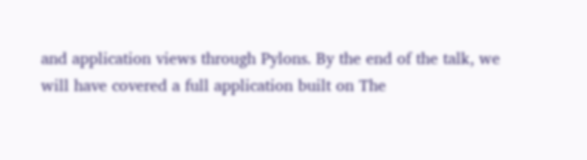and application views through Pylons. By the end of the talk, we will have covered a full application built on The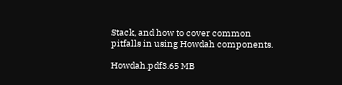Stack, and how to cover common pitfalls in using Howdah components.

Howdah.pdf3.65 MB